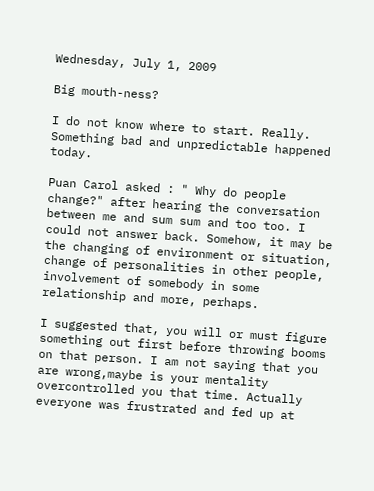Wednesday, July 1, 2009

Big mouth-ness?

I do not know where to start. Really. Something bad and unpredictable happened today.

Puan Carol asked : " Why do people change?" after hearing the conversation between me and sum sum and too too. I could not answer back. Somehow, it may be the changing of environment or situation, change of personalities in other people, involvement of somebody in some relationship and more, perhaps.

I suggested that, you will or must figure something out first before throwing booms on that person. I am not saying that you are wrong,maybe is your mentality overcontrolled you that time. Actually everyone was frustrated and fed up at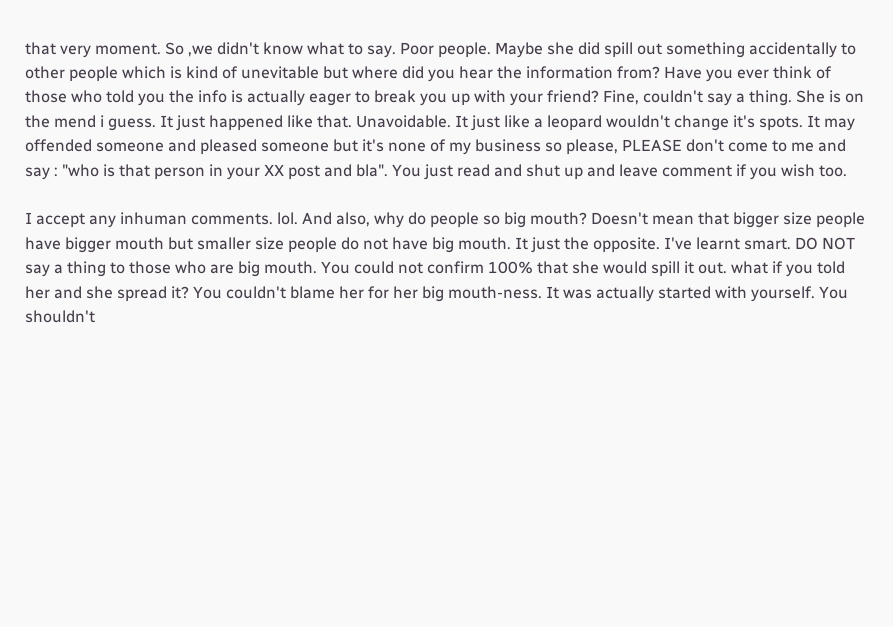that very moment. So ,we didn't know what to say. Poor people. Maybe she did spill out something accidentally to other people which is kind of unevitable but where did you hear the information from? Have you ever think of those who told you the info is actually eager to break you up with your friend? Fine, couldn't say a thing. She is on the mend i guess. It just happened like that. Unavoidable. It just like a leopard wouldn't change it's spots. It may offended someone and pleased someone but it's none of my business so please, PLEASE don't come to me and say : "who is that person in your XX post and bla". You just read and shut up and leave comment if you wish too.

I accept any inhuman comments. lol. And also, why do people so big mouth? Doesn't mean that bigger size people have bigger mouth but smaller size people do not have big mouth. It just the opposite. I've learnt smart. DO NOT say a thing to those who are big mouth. You could not confirm 100% that she would spill it out. what if you told her and she spread it? You couldn't blame her for her big mouth-ness. It was actually started with yourself. You shouldn't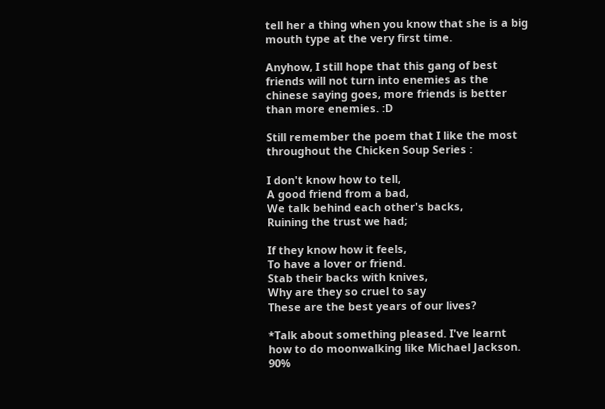tell her a thing when you know that she is a big mouth type at the very first time.

Anyhow, I still hope that this gang of best friends will not turn into enemies as the chinese saying goes, more friends is better than more enemies. :D

Still remember the poem that I like the most throughout the Chicken Soup Series :

I don't know how to tell,
A good friend from a bad,
We talk behind each other's backs,
Ruining the trust we had;

If they know how it feels,
To have a lover or friend.
Stab their backs with knives,
Why are they so cruel to say
These are the best years of our lives?

*Talk about something pleased. I've learnt how to do moonwalking like Michael Jackson. 90%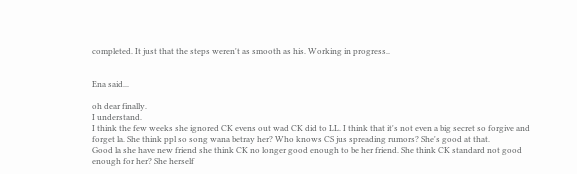completed. It just that the steps weren't as smooth as his. Working in progress..


Ena said...

oh dear finally.
I understand.
I think the few weeks she ignored CK evens out wad CK did to LL. I think that it's not even a big secret so forgive and forget la. She think ppl so song wana betray her? Who knows CS jus spreading rumors? She's good at that.
Good la she have new friend she think CK no longer good enough to be her friend. She think CK standard not good enough for her? She herself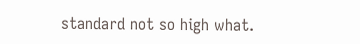standard not so high what.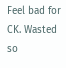Feel bad for CK. Wasted so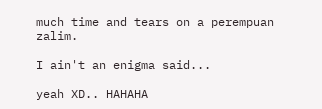much time and tears on a perempuan zalim.

I ain't an enigma said...

yeah XD.. HAHAHA